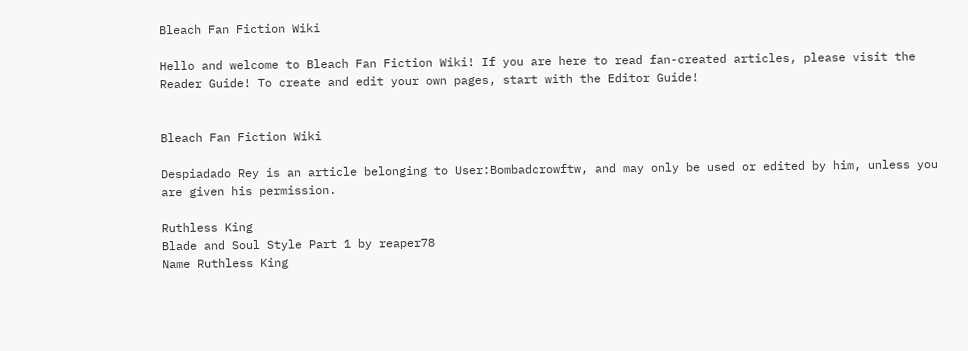Bleach Fan Fiction Wiki

Hello and welcome to Bleach Fan Fiction Wiki! If you are here to read fan-created articles, please visit the Reader Guide! To create and edit your own pages, start with the Editor Guide!


Bleach Fan Fiction Wiki

Despiadado Rey is an article belonging to User:Bombadcrowftw, and may only be used or edited by him, unless you are given his permission.

Ruthless King
Blade and Soul Style Part 1 by reaper78
Name Ruthless King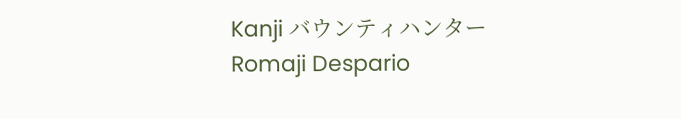Kanji バウンティハンター
Romaji Despario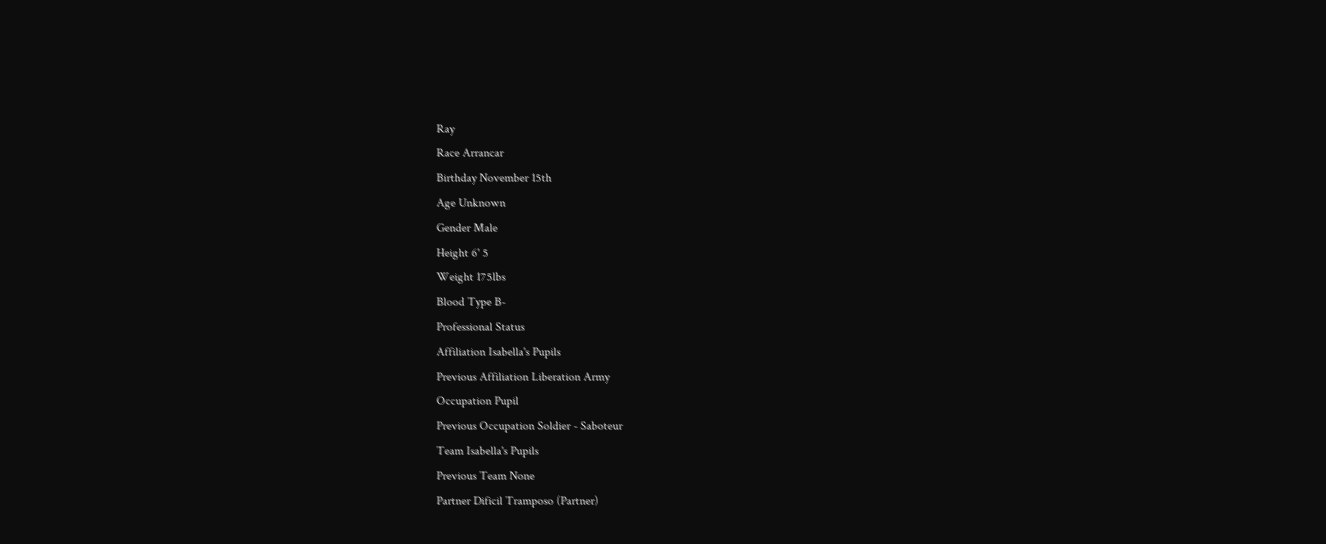Ray
Race Arrancar
Birthday November 15th
Age Unknown
Gender Male
Height 6' 5
Weight 175lbs
Blood Type B-
Professional Status
Affiliation Isabella's Pupils
Previous Affiliation Liberation Army
Occupation Pupil
Previous Occupation Soldier - Saboteur
Team Isabella's Pupils
Previous Team None
Partner Dificil Tramposo (Partner)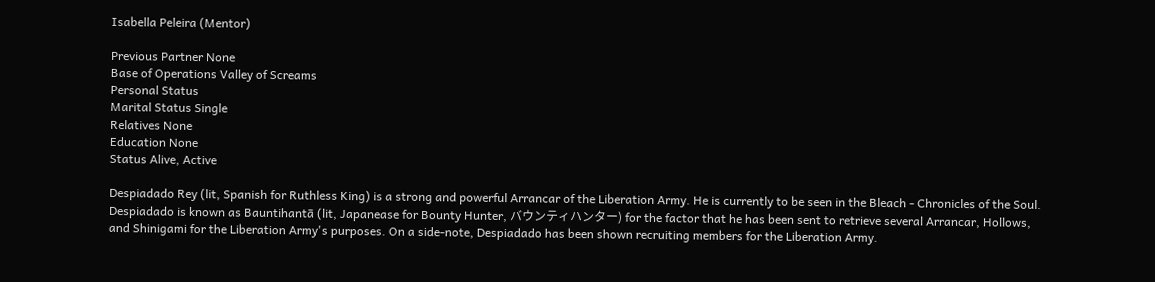Isabella Peleira (Mentor)

Previous Partner None
Base of Operations Valley of Screams
Personal Status
Marital Status Single
Relatives None
Education None
Status Alive, Active

Despiadado Rey (lit, Spanish for Ruthless King) is a strong and powerful Arrancar of the Liberation Army. He is currently to be seen in the Bleach - Chronicles of the Soul. Despiadado is known as Bauntihantā (lit, Japanease for Bounty Hunter, バウンティハンター) for the factor that he has been sent to retrieve several Arrancar, Hollows, and Shinigami for the Liberation Army's purposes. On a side-note, Despiadado has been shown recruiting members for the Liberation Army.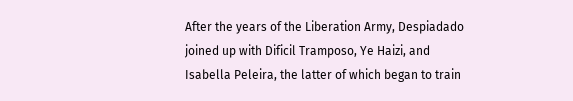After the years of the Liberation Army, Despiadado joined up with Dificil Tramposo, Ye Haizi, and Isabella Peleira, the latter of which began to train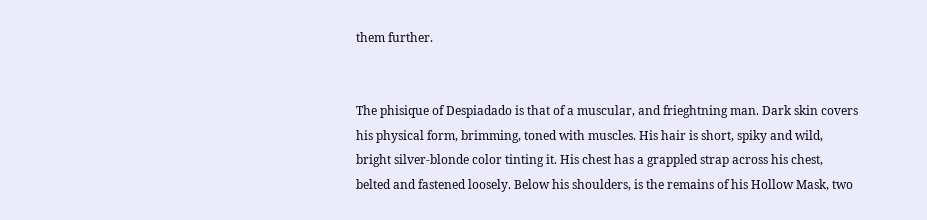them further.


The phisique of Despiadado is that of a muscular, and frieghtning man. Dark skin covers his physical form, brimming, toned with muscles. His hair is short, spiky and wild, bright silver-blonde color tinting it. His chest has a grappled strap across his chest, belted and fastened loosely. Below his shoulders, is the remains of his Hollow Mask, two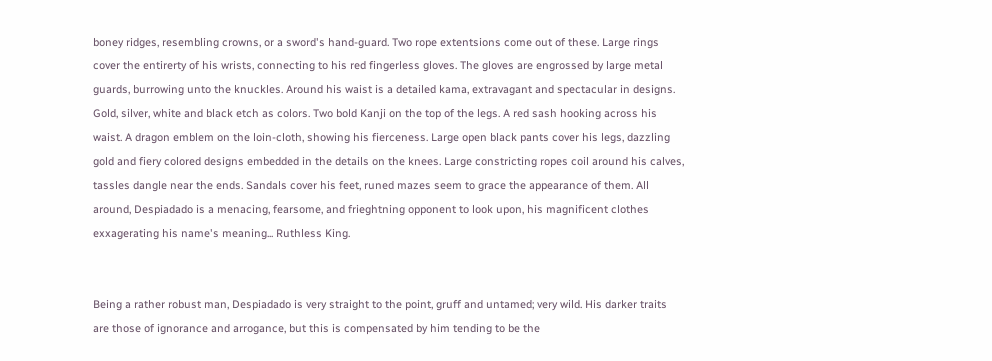boney ridges, resembling crowns, or a sword's hand-guard. Two rope extentsions come out of these. Large rings cover the entirerty of his wrists, connecting to his red fingerless gloves. The gloves are engrossed by large metal guards, burrowing unto the knuckles. Around his waist is a detailed kama, extravagant and spectacular in designs. Gold, silver, white and black etch as colors. Two bold Kanji on the top of the legs. A red sash hooking across his waist. A dragon emblem on the loin-cloth, showing his fierceness. Large open black pants cover his legs, dazzling gold and fiery colored designs embedded in the details on the knees. Large constricting ropes coil around his calves, tassles dangle near the ends. Sandals cover his feet, runed mazes seem to grace the appearance of them. All around, Despiadado is a menacing, fearsome, and frieghtning opponent to look upon, his magnificent clothes exxagerating his name's meaning... Ruthless King.


Being a rather robust man, Despiadado is very straight to the point, gruff and untamed; very wild. His darker traits are those of ignorance and arrogance, but this is compensated by him tending to be the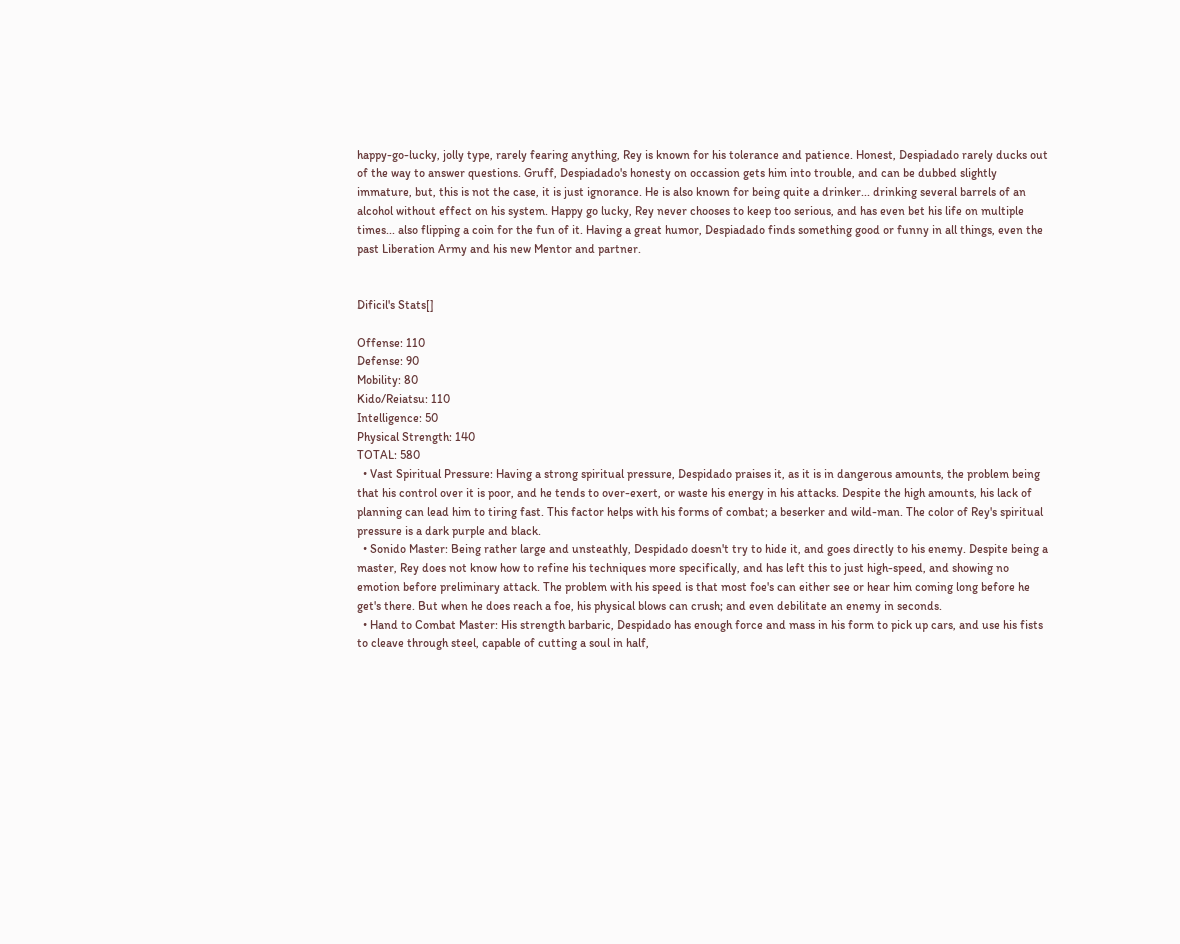happy-go-lucky, jolly type, rarely fearing anything, Rey is known for his tolerance and patience. Honest, Despiadado rarely ducks out of the way to answer questions. Gruff, Despiadado's honesty on occassion gets him into trouble, and can be dubbed slightly immature, but, this is not the case, it is just ignorance. He is also known for being quite a drinker... drinking several barrels of an alcohol without effect on his system. Happy go lucky, Rey never chooses to keep too serious, and has even bet his life on multiple times... also flipping a coin for the fun of it. Having a great humor, Despiadado finds something good or funny in all things, even the past Liberation Army and his new Mentor and partner.


Dificil's Stats[]

Offense: 110
Defense: 90
Mobility: 80
Kido/Reiatsu: 110
Intelligence: 50
Physical Strength: 140
TOTAL: 580
  • Vast Spiritual Pressure: Having a strong spiritual pressure, Despidado praises it, as it is in dangerous amounts, the problem being that his control over it is poor, and he tends to over-exert, or waste his energy in his attacks. Despite the high amounts, his lack of planning can lead him to tiring fast. This factor helps with his forms of combat; a beserker and wild-man. The color of Rey's spiritual pressure is a dark purple and black.
  • Sonido Master: Being rather large and unsteathly, Despidado doesn't try to hide it, and goes directly to his enemy. Despite being a master, Rey does not know how to refine his techniques more specifically, and has left this to just high-speed, and showing no emotion before preliminary attack. The problem with his speed is that most foe's can either see or hear him coming long before he get's there. But when he does reach a foe, his physical blows can crush; and even debilitate an enemy in seconds.
  • Hand to Combat Master: His strength barbaric, Despidado has enough force and mass in his form to pick up cars, and use his fists to cleave through steel, capable of cutting a soul in half,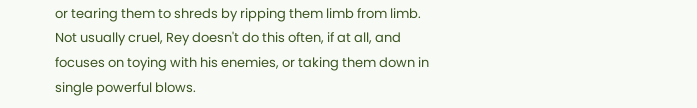or tearing them to shreds by ripping them limb from limb. Not usually cruel, Rey doesn't do this often, if at all, and focuses on toying with his enemies, or taking them down in single powerful blows.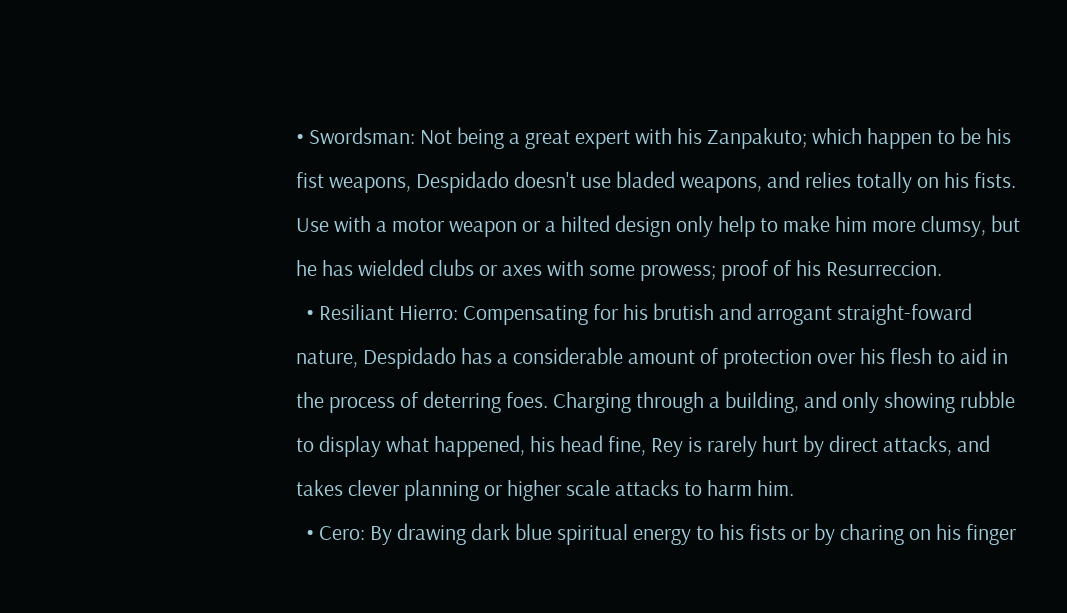• Swordsman: Not being a great expert with his Zanpakuto; which happen to be his fist weapons, Despidado doesn't use bladed weapons, and relies totally on his fists. Use with a motor weapon or a hilted design only help to make him more clumsy, but he has wielded clubs or axes with some prowess; proof of his Resurreccion.
  • Resiliant Hierro: Compensating for his brutish and arrogant straight-foward nature, Despidado has a considerable amount of protection over his flesh to aid in the process of deterring foes. Charging through a building, and only showing rubble to display what happened, his head fine, Rey is rarely hurt by direct attacks, and takes clever planning or higher scale attacks to harm him.
  • Cero: By drawing dark blue spiritual energy to his fists or by charing on his finger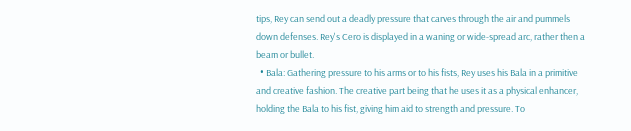tips, Rey can send out a deadly pressure that carves through the air and pummels down defenses. Rey's Cero is displayed in a waning or wide-spread arc, rather then a beam or bullet.
  • Bala: Gathering pressure to his arms or to his fists, Rey uses his Bala in a primitive and creative fashion. The creative part being that he uses it as a physical enhancer, holding the Bala to his fist, giving him aid to strength and pressure. To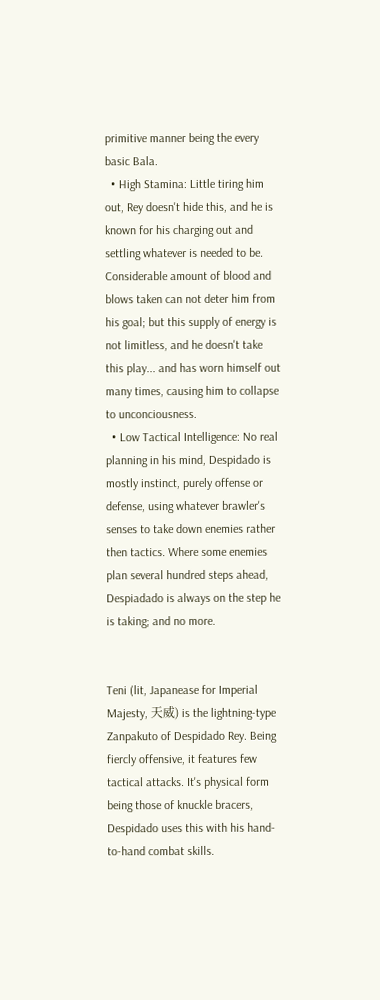primitive manner being the every basic Bala.
  • High Stamina: Little tiring him out, Rey doesn't hide this, and he is known for his charging out and settling whatever is needed to be. Considerable amount of blood and blows taken can not deter him from his goal; but this supply of energy is not limitless, and he doesn't take this play... and has worn himself out many times, causing him to collapse to unconciousness.
  • Low Tactical Intelligence: No real planning in his mind, Despidado is mostly instinct, purely offense or defense, using whatever brawler's senses to take down enemies rather then tactics. Where some enemies plan several hundred steps ahead, Despiadado is always on the step he is taking; and no more.


Teni (lit, Japanease for Imperial Majesty, 天威) is the lightning-type Zanpakuto of Despidado Rey. Being fiercly offensive, it features few tactical attacks. It's physical form being those of knuckle bracers, Despidado uses this with his hand-to-hand combat skills.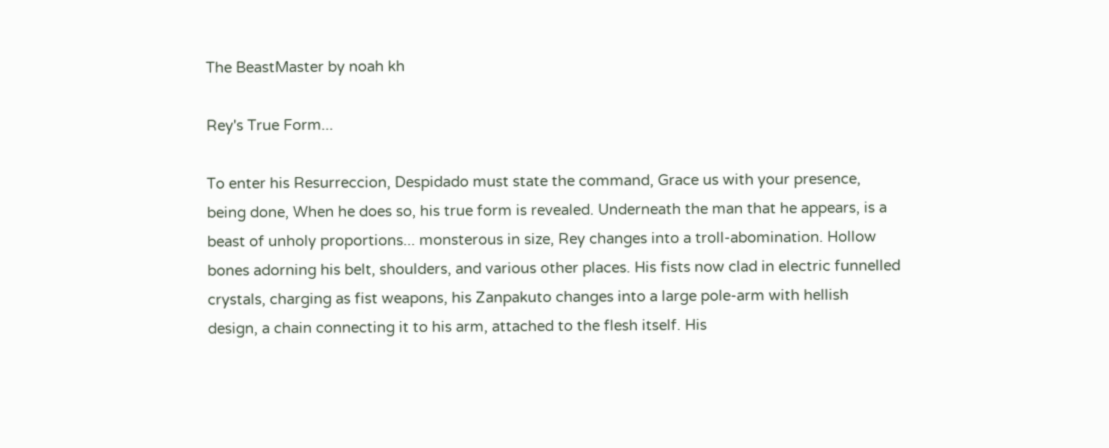The BeastMaster by noah kh

Rey's True Form...

To enter his Resurreccion, Despidado must state the command, Grace us with your presence, being done, When he does so, his true form is revealed. Underneath the man that he appears, is a beast of unholy proportions... monsterous in size, Rey changes into a troll-abomination. Hollow bones adorning his belt, shoulders, and various other places. His fists now clad in electric funnelled crystals, charging as fist weapons, his Zanpakuto changes into a large pole-arm with hellish design, a chain connecting it to his arm, attached to the flesh itself. His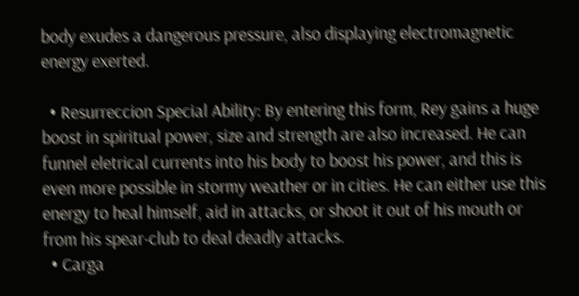body exudes a dangerous pressure, also displaying electromagnetic energy exerted.

  • Resurreccion Special Ability: By entering this form, Rey gains a huge boost in spiritual power, size and strength are also increased. He can funnel eletrical currents into his body to boost his power, and this is even more possible in stormy weather or in cities. He can either use this energy to heal himself, aid in attacks, or shoot it out of his mouth or from his spear-club to deal deadly attacks.
  • Carga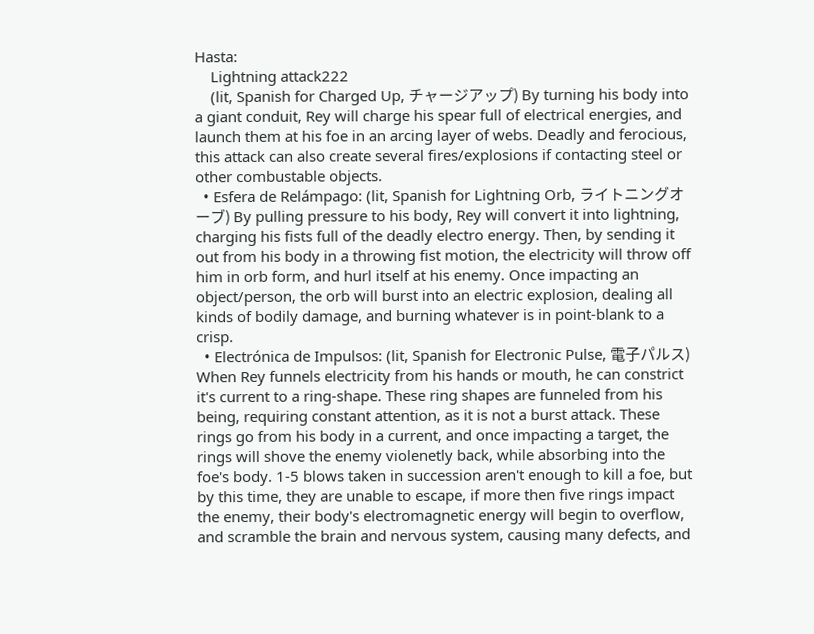Hasta:
    Lightning attack222
    (lit, Spanish for Charged Up, チャージアップ) By turning his body into a giant conduit, Rey will charge his spear full of electrical energies, and launch them at his foe in an arcing layer of webs. Deadly and ferocious, this attack can also create several fires/explosions if contacting steel or other combustable objects.
  • Esfera de Relámpago: (lit, Spanish for Lightning Orb, ライトニングオーブ) By pulling pressure to his body, Rey will convert it into lightning, charging his fists full of the deadly electro energy. Then, by sending it out from his body in a throwing fist motion, the electricity will throw off him in orb form, and hurl itself at his enemy. Once impacting an object/person, the orb will burst into an electric explosion, dealing all kinds of bodily damage, and burning whatever is in point-blank to a crisp.
  • Electrónica de Impulsos: (lit, Spanish for Electronic Pulse, 電子パルス) When Rey funnels electricity from his hands or mouth, he can constrict it's current to a ring-shape. These ring shapes are funneled from his being, requiring constant attention, as it is not a burst attack. These rings go from his body in a current, and once impacting a target, the rings will shove the enemy violenetly back, while absorbing into the foe's body. 1-5 blows taken in succession aren't enough to kill a foe, but by this time, they are unable to escape, if more then five rings impact the enemy, their body's electromagnetic energy will begin to overflow, and scramble the brain and nervous system, causing many defects, and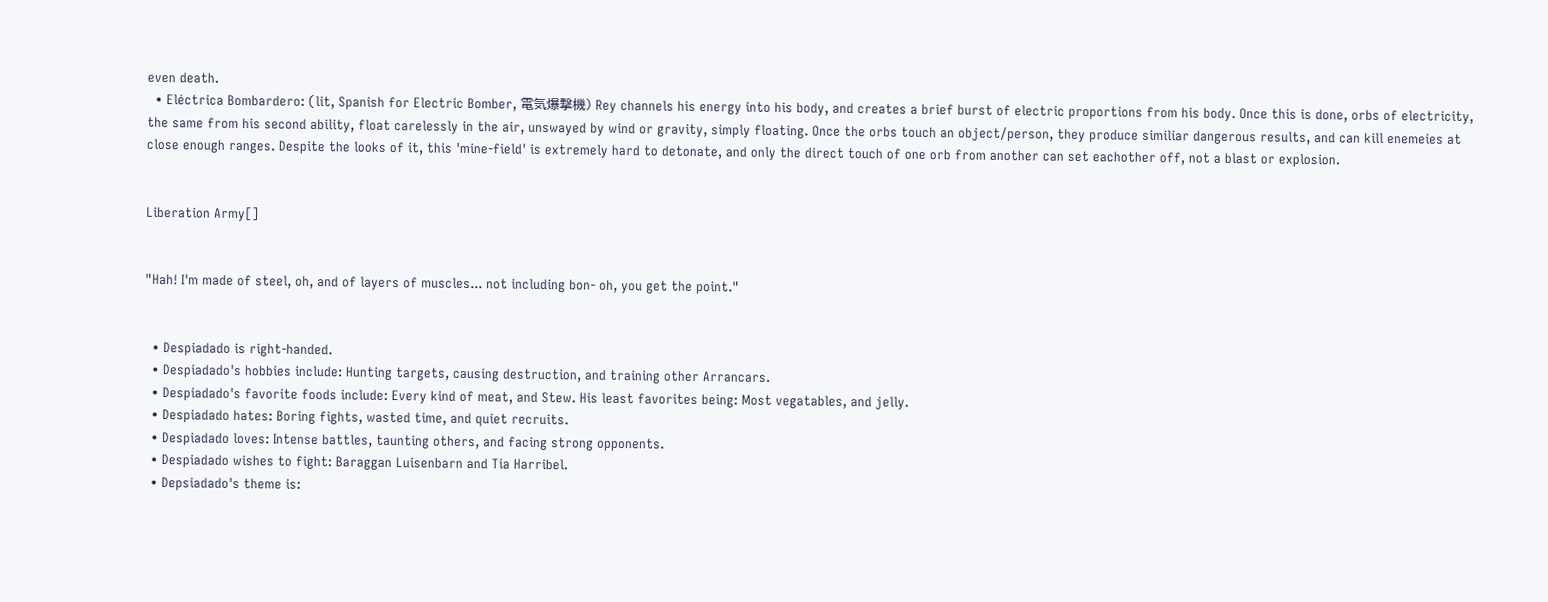even death.
  • Eléctrica Bombardero: (lit, Spanish for Electric Bomber, 電気爆撃機) Rey channels his energy into his body, and creates a brief burst of electric proportions from his body. Once this is done, orbs of electricity, the same from his second ability, float carelessly in the air, unswayed by wind or gravity, simply floating. Once the orbs touch an object/person, they produce similiar dangerous results, and can kill enemeies at close enough ranges. Despite the looks of it, this 'mine-field' is extremely hard to detonate, and only the direct touch of one orb from another can set eachother off, not a blast or explosion.


Liberation Army[]


"Hah! I'm made of steel, oh, and of layers of muscles... not including bon- oh, you get the point."


  • Despiadado is right-handed.
  • Despiadado's hobbies include: Hunting targets, causing destruction, and training other Arrancars.
  • Despiadado's favorite foods include: Every kind of meat, and Stew. His least favorites being: Most vegatables, and jelly.
  • Despiadado hates: Boring fights, wasted time, and quiet recruits.
  • Despiadado loves: Intense battles, taunting others, and facing strong opponents.
  • Despiadado wishes to fight: Baraggan Luisenbarn and Tia Harribel.
  • Depsiadado's theme is: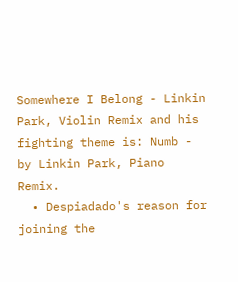Somewhere I Belong - Linkin Park, Violin Remix and his fighting theme is: Numb - by Linkin Park, Piano Remix.
  • Despiadado's reason for joining the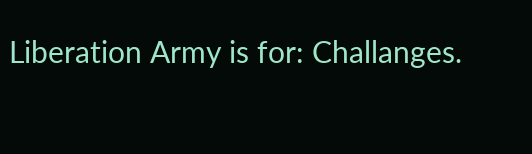Liberation Army is for: Challanges.